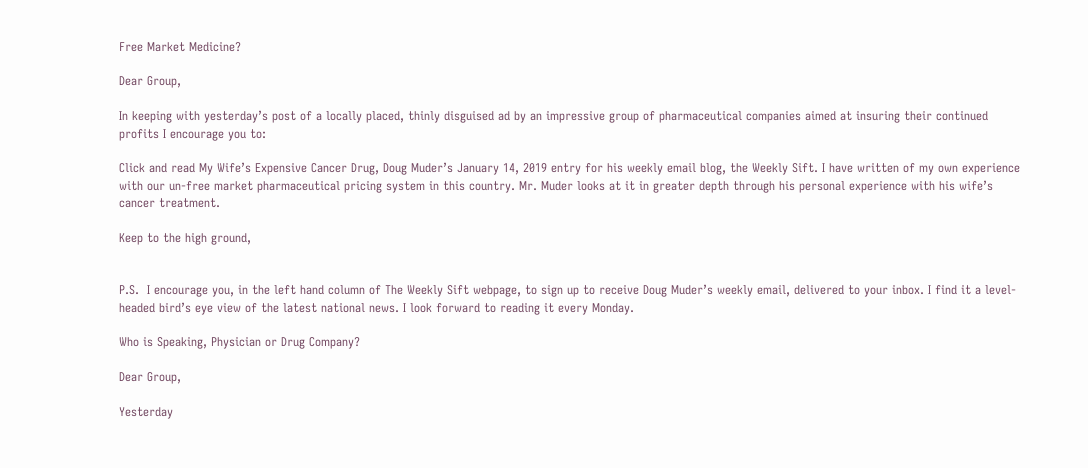Free Market Medicine?

Dear Group,

In keeping with yesterday’s post of a locally placed, thinly disguised ad by an impressive group of pharmaceutical companies aimed at insuring their continued profits I encourage you to:

Click and read My Wife’s Expensive Cancer Drug, Doug Muder’s January 14, 2019 entry for his weekly email blog, the Weekly Sift. I have written of my own experience with our un-free market pharmaceutical pricing system in this country. Mr. Muder looks at it in greater depth through his personal experience with his wife’s cancer treatment.

Keep to the high ground,


P.S.  I encourage you, in the left hand column of The Weekly Sift webpage, to sign up to receive Doug Muder’s weekly email, delivered to your inbox. I find it a level-headed bird’s eye view of the latest national news. I look forward to reading it every Monday.

Who is Speaking, Physician or Drug Company?

Dear Group,

Yesterday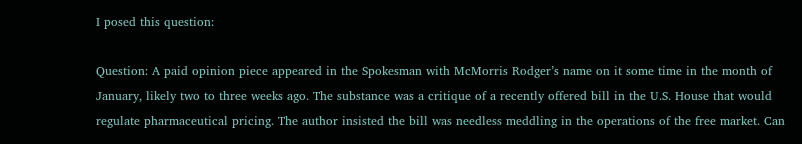I posed this question:

Question: A paid opinion piece appeared in the Spokesman with McMorris Rodger’s name on it some time in the month of January, likely two to three weeks ago. The substance was a critique of a recently offered bill in the U.S. House that would regulate pharmaceutical pricing. The author insisted the bill was needless meddling in the operations of the free market. Can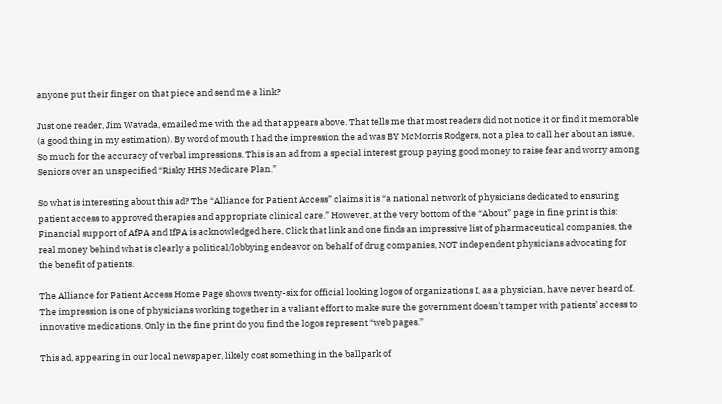anyone put their finger on that piece and send me a link?

Just one reader, Jim Wavada, emailed me with the ad that appears above. That tells me that most readers did not notice it or find it memorable (a good thing in my estimation). By word of mouth I had the impression the ad was BY McMorris Rodgers, not a plea to call her about an issue, So much for the accuracy of verbal impressions. This is an ad from a special interest group paying good money to raise fear and worry among Seniors over an unspecified “Risky HHS Medicare Plan.”

So what is interesting about this ad? The “Alliance for Patient Access” claims it is “a national network of physicians dedicated to ensuring patient access to approved therapies and appropriate clinical care.” However, at the very bottom of the “About” page in fine print is this: Financial support of AfPA and IfPA is acknowledged here, Click that link and one finds an impressive list of pharmaceutical companies, the real money behind what is clearly a political/lobbying endeavor on behalf of drug companies, NOT independent physicians advocating for the benefit of patients.

The Alliance for Patient Access Home Page shows twenty-six for official looking logos of organizations I, as a physician, have never heard of. The impression is one of physicians working together in a valiant effort to make sure the government doesn’t tamper with patients’ access to innovative medications. Only in the fine print do you find the logos represent “web pages.”

This ad, appearing in our local newspaper, likely cost something in the ballpark of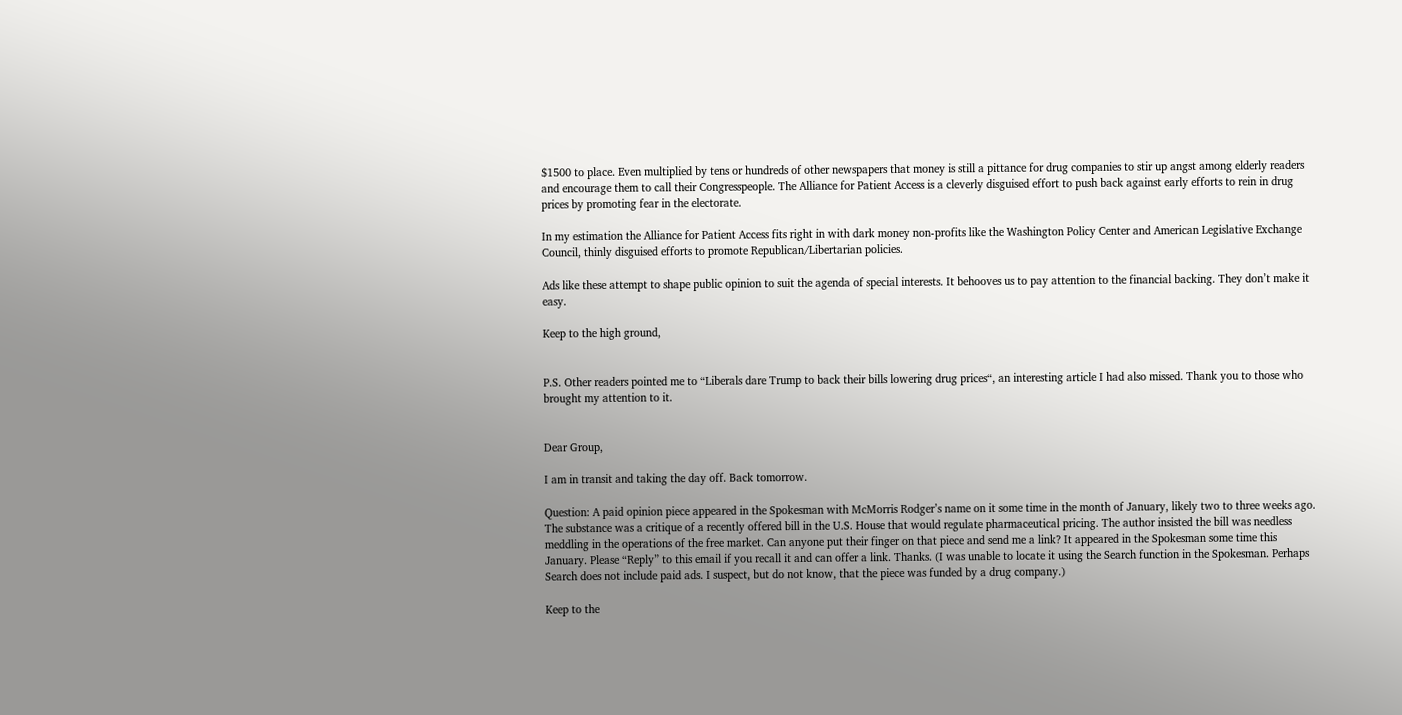$1500 to place. Even multiplied by tens or hundreds of other newspapers that money is still a pittance for drug companies to stir up angst among elderly readers and encourage them to call their Congresspeople. The Alliance for Patient Access is a cleverly disguised effort to push back against early efforts to rein in drug prices by promoting fear in the electorate.

In my estimation the Alliance for Patient Access fits right in with dark money non-profits like the Washington Policy Center and American Legislative Exchange Council, thinly disguised efforts to promote Republican/Libertarian policies.

Ads like these attempt to shape public opinion to suit the agenda of special interests. It behooves us to pay attention to the financial backing. They don’t make it easy.

Keep to the high ground,


P.S. Other readers pointed me to “Liberals dare Trump to back their bills lowering drug prices“, an interesting article I had also missed. Thank you to those who brought my attention to it.


Dear Group,

I am in transit and taking the day off. Back tomorrow.

Question: A paid opinion piece appeared in the Spokesman with McMorris Rodger’s name on it some time in the month of January, likely two to three weeks ago. The substance was a critique of a recently offered bill in the U.S. House that would regulate pharmaceutical pricing. The author insisted the bill was needless meddling in the operations of the free market. Can anyone put their finger on that piece and send me a link? It appeared in the Spokesman some time this January. Please “Reply” to this email if you recall it and can offer a link. Thanks. (I was unable to locate it using the Search function in the Spokesman. Perhaps Search does not include paid ads. I suspect, but do not know, that the piece was funded by a drug company.)

Keep to the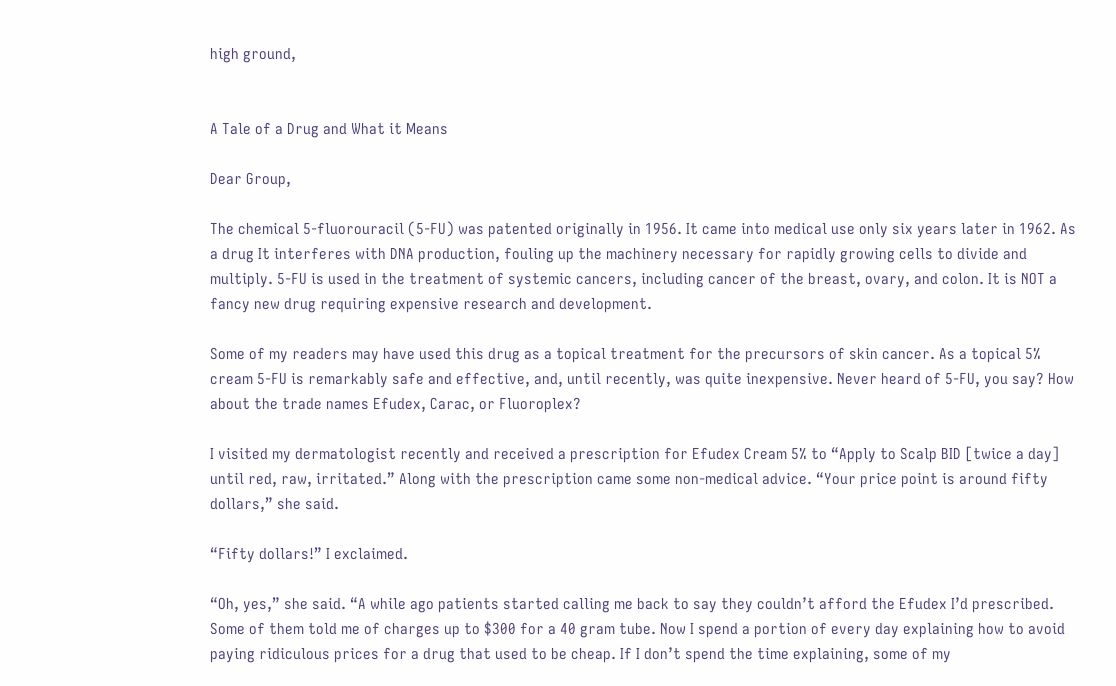high ground,


A Tale of a Drug and What it Means

Dear Group,

The chemical 5-fluorouracil (5-FU) was patented originally in 1956. It came into medical use only six years later in 1962. As a drug It interferes with DNA production, fouling up the machinery necessary for rapidly growing cells to divide and multiply. 5-FU is used in the treatment of systemic cancers, including cancer of the breast, ovary, and colon. It is NOT a fancy new drug requiring expensive research and development.

Some of my readers may have used this drug as a topical treatment for the precursors of skin cancer. As a topical 5% cream 5-FU is remarkably safe and effective, and, until recently, was quite inexpensive. Never heard of 5-FU, you say? How about the trade names Efudex, Carac, or Fluoroplex?

I visited my dermatologist recently and received a prescription for Efudex Cream 5% to “Apply to Scalp BID [twice a day] until red, raw, irritated.” Along with the prescription came some non-medical advice. “Your price point is around fifty dollars,” she said.

“Fifty dollars!” I exclaimed.

“Oh, yes,” she said. “A while ago patients started calling me back to say they couldn’t afford the Efudex I’d prescribed. Some of them told me of charges up to $300 for a 40 gram tube. Now I spend a portion of every day explaining how to avoid paying ridiculous prices for a drug that used to be cheap. If I don’t spend the time explaining, some of my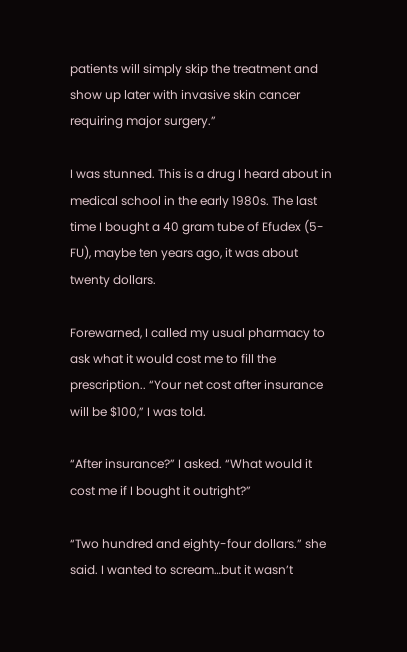patients will simply skip the treatment and show up later with invasive skin cancer requiring major surgery.”

I was stunned. This is a drug I heard about in medical school in the early 1980s. The last time I bought a 40 gram tube of Efudex (5-FU), maybe ten years ago, it was about twenty dollars.

Forewarned, I called my usual pharmacy to ask what it would cost me to fill the prescription.. “Your net cost after insurance will be $100,” I was told.

“After insurance?” I asked. “What would it cost me if I bought it outright?”

“Two hundred and eighty-four dollars.” she said. I wanted to scream…but it wasn’t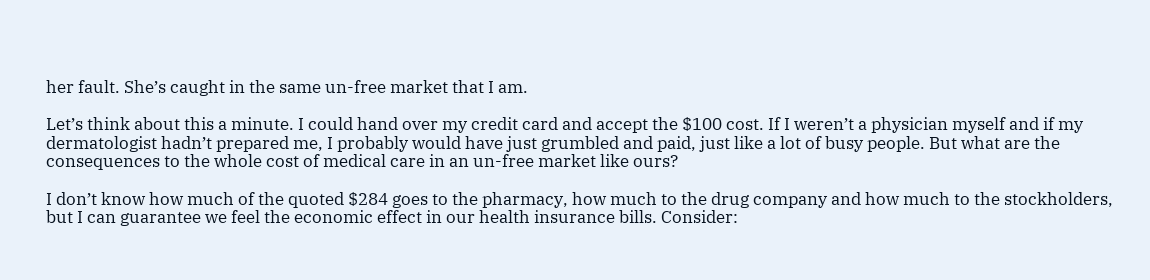her fault. She’s caught in the same un-free market that I am.

Let’s think about this a minute. I could hand over my credit card and accept the $100 cost. If I weren’t a physician myself and if my dermatologist hadn’t prepared me, I probably would have just grumbled and paid, just like a lot of busy people. But what are the consequences to the whole cost of medical care in an un-free market like ours?

I don’t know how much of the quoted $284 goes to the pharmacy, how much to the drug company and how much to the stockholders, but I can guarantee we feel the economic effect in our health insurance bills. Consider: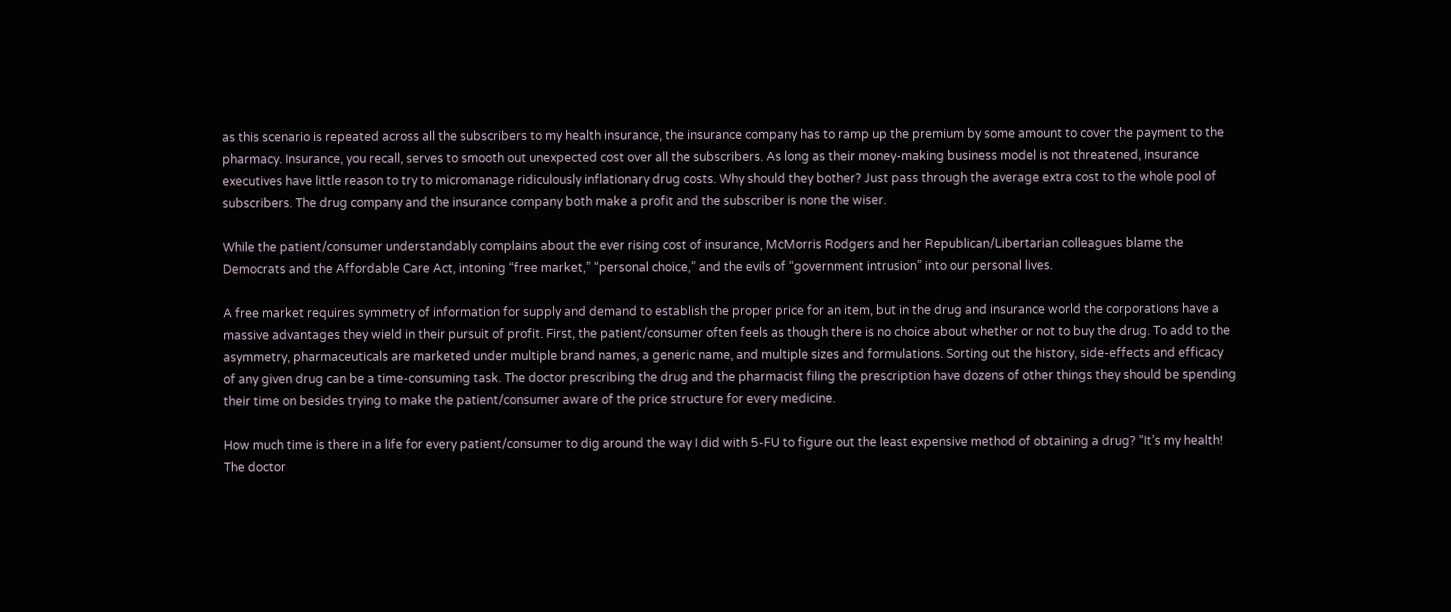as this scenario is repeated across all the subscribers to my health insurance, the insurance company has to ramp up the premium by some amount to cover the payment to the pharmacy. Insurance, you recall, serves to smooth out unexpected cost over all the subscribers. As long as their money-making business model is not threatened, insurance executives have little reason to try to micromanage ridiculously inflationary drug costs. Why should they bother? Just pass through the average extra cost to the whole pool of subscribers. The drug company and the insurance company both make a profit and the subscriber is none the wiser.

While the patient/consumer understandably complains about the ever rising cost of insurance, McMorris Rodgers and her Republican/Libertarian colleagues blame the Democrats and the Affordable Care Act, intoning “free market,” “personal choice,” and the evils of “government intrusion” into our personal lives.

A free market requires symmetry of information for supply and demand to establish the proper price for an item, but in the drug and insurance world the corporations have a massive advantages they wield in their pursuit of profit. First, the patient/consumer often feels as though there is no choice about whether or not to buy the drug. To add to the asymmetry, pharmaceuticals are marketed under multiple brand names, a generic name, and multiple sizes and formulations. Sorting out the history, side-effects and efficacy of any given drug can be a time-consuming task. The doctor prescribing the drug and the pharmacist filing the prescription have dozens of other things they should be spending their time on besides trying to make the patient/consumer aware of the price structure for every medicine.

How much time is there in a life for every patient/consumer to dig around the way I did with 5-FU to figure out the least expensive method of obtaining a drug? “It’s my health! The doctor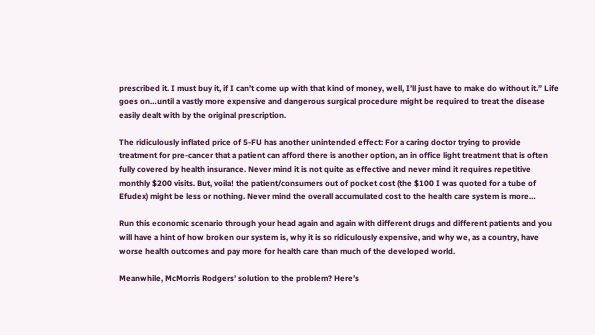prescribed it. I must buy it, if I can’t come up with that kind of money, well, I’ll just have to make do without it.” Life goes on…until a vastly more expensive and dangerous surgical procedure might be required to treat the disease easily dealt with by the original prescription.

The ridiculously inflated price of 5-FU has another unintended effect: For a caring doctor trying to provide treatment for pre-cancer that a patient can afford there is another option, an in office light treatment that is often fully covered by health insurance. Never mind it is not quite as effective and never mind it requires repetitive monthly $200 visits. But, voila! the patient/consumers out of pocket cost (the $100 I was quoted for a tube of Efudex) might be less or nothing. Never mind the overall accumulated cost to the health care system is more…

Run this economic scenario through your head again and again with different drugs and different patients and you will have a hint of how broken our system is, why it is so ridiculously expensive, and why we, as a country, have worse health outcomes and pay more for health care than much of the developed world.

Meanwhile, McMorris Rodgers’ solution to the problem? Here’s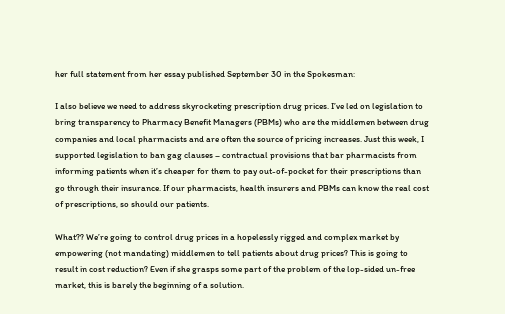her full statement from her essay published September 30 in the Spokesman:

I also believe we need to address skyrocketing prescription drug prices. I’ve led on legislation to bring transparency to Pharmacy Benefit Managers (PBMs) who are the middlemen between drug companies and local pharmacists and are often the source of pricing increases. Just this week, I supported legislation to ban gag clauses – contractual provisions that bar pharmacists from informing patients when it’s cheaper for them to pay out-of-pocket for their prescriptions than go through their insurance. If our pharmacists, health insurers and PBMs can know the real cost of prescriptions, so should our patients.

What?? We’re going to control drug prices in a hopelessly rigged and complex market by empowering (not mandating) middlemen to tell patients about drug prices? This is going to result in cost reduction? Even if she grasps some part of the problem of the lop-sided un-free market, this is barely the beginning of a solution.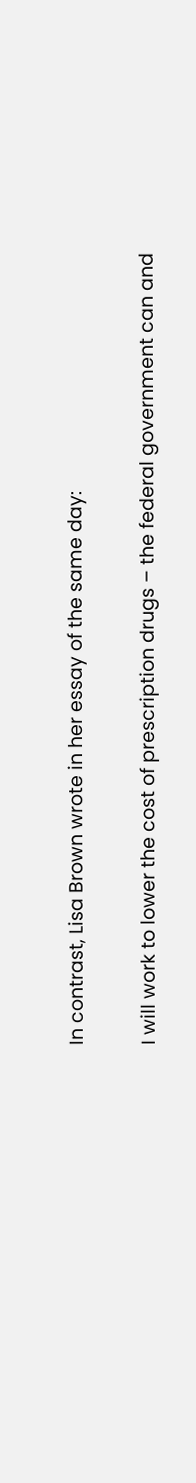In contrast, Lisa Brown wrote in her essay of the same day:

I will work to lower the cost of prescription drugs – the federal government can and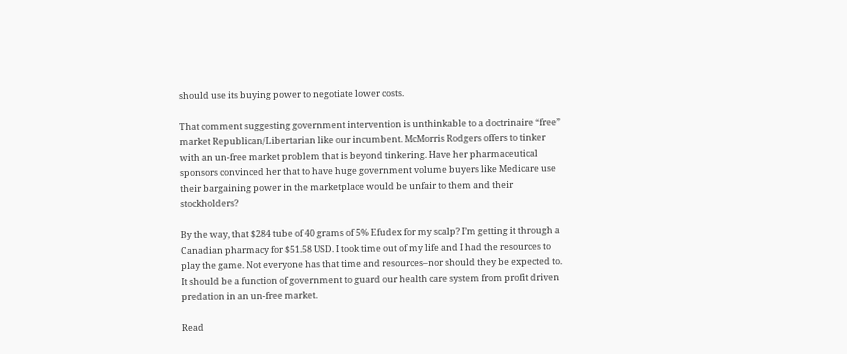should use its buying power to negotiate lower costs.

That comment suggesting government intervention is unthinkable to a doctrinaire “free” market Republican/Libertarian like our incumbent. McMorris Rodgers offers to tinker with an un-free market problem that is beyond tinkering. Have her pharmaceutical sponsors convinced her that to have huge government volume buyers like Medicare use their bargaining power in the marketplace would be unfair to them and their stockholders?

By the way, that $284 tube of 40 grams of 5% Efudex for my scalp? I’m getting it through a Canadian pharmacy for $51.58 USD. I took time out of my life and I had the resources to play the game. Not everyone has that time and resources–nor should they be expected to. It should be a function of government to guard our health care system from profit driven predation in an un-free market.

Read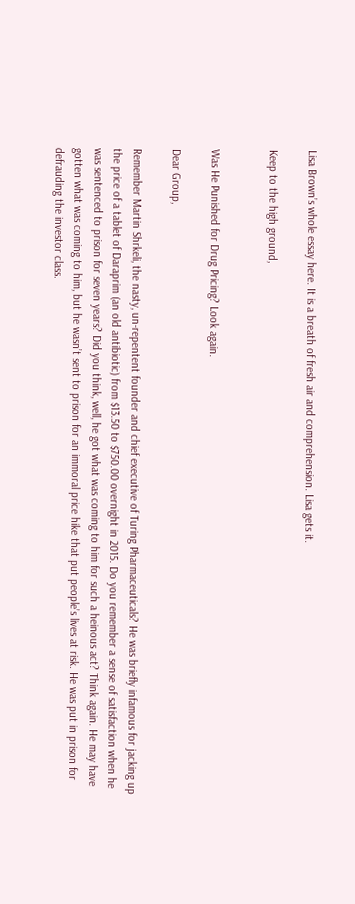Lisa Brown’s whole essay here. It is a breath of fresh air and comprehension. Lisa gets it.

Keep to the high ground,


Was He Punished for Drug Pricing? Look again.

Dear Group,

Remember Martin Shrkeli, the nasty, un-repentent founder and chief executive of Turing Pharmaceuticals? He was briefly infamous for jacking up the price of a tablet of Daraprim (an old antibiotic) from $13.50 to $750.00 overnight in 2015. Do you remember a sense of satisfaction when he was sentenced to prison for seven years? Did you think, well, he got what was coming to him for such a heinous act? Think again. He may have gotten what was coming to him, but he wasn’t sent to prison for an immoral price hike that put people’s lives at risk. He was put in prison for defrauding the investor class.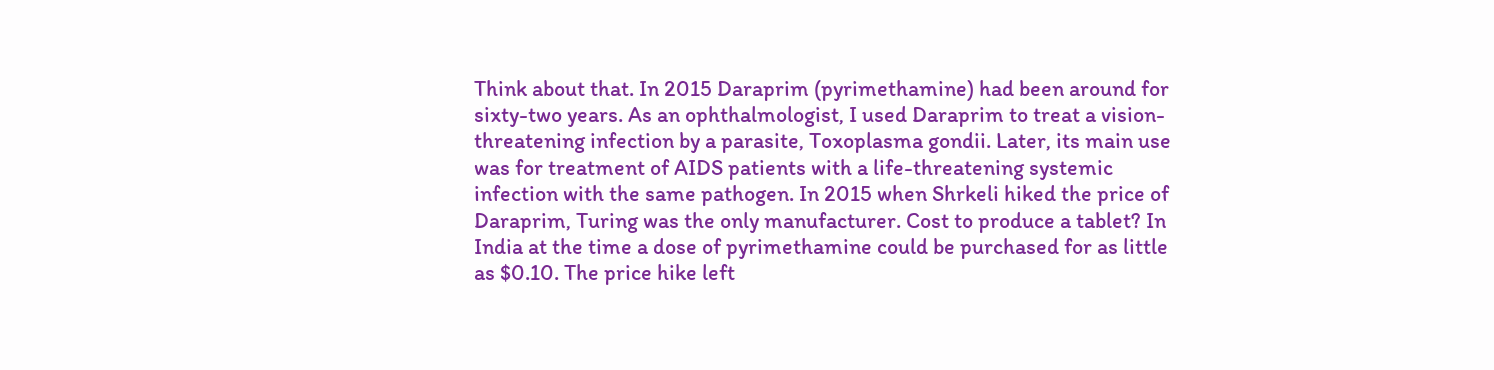Think about that. In 2015 Daraprim (pyrimethamine) had been around for sixty-two years. As an ophthalmologist, I used Daraprim to treat a vision-threatening infection by a parasite, Toxoplasma gondii. Later, its main use was for treatment of AIDS patients with a life-threatening systemic infection with the same pathogen. In 2015 when Shrkeli hiked the price of Daraprim, Turing was the only manufacturer. Cost to produce a tablet? In India at the time a dose of pyrimethamine could be purchased for as little as $0.10. The price hike left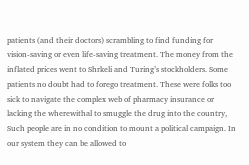patients (and their doctors) scrambling to find funding for vision-saving or even life-saving treatment. The money from the inflated prices went to Shrkeli and Turing’s stockholders. Some patients no doubt had to forego treatment. These were folks too sick to navigate the complex web of pharmacy insurance or lacking the wherewithal to smuggle the drug into the country, Such people are in no condition to mount a political campaign. In our system they can be allowed to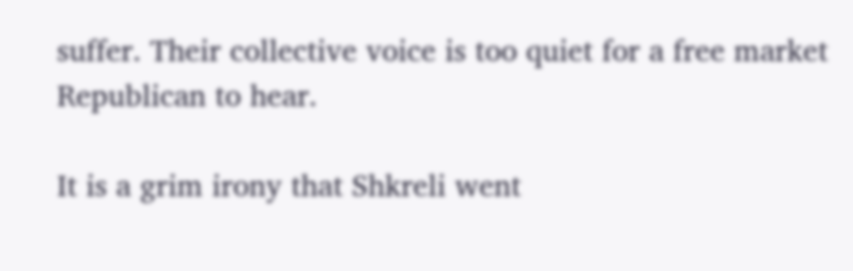suffer. Their collective voice is too quiet for a free market Republican to hear.

It is a grim irony that Shkreli went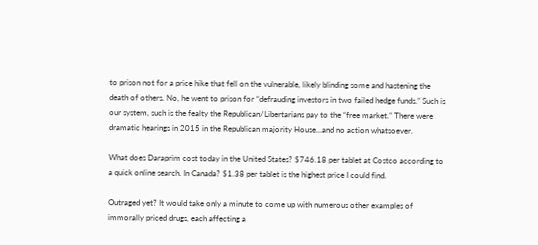to prison not for a price hike that fell on the vulnerable, likely blinding some and hastening the death of others. No, he went to prison for “defrauding investors in two failed hedge funds.” Such is our system, such is the fealty the Republican/Libertarians pay to the “free market.” There were dramatic hearings in 2015 in the Republican majority House…and no action whatsoever.

What does Daraprim cost today in the United States? $746.18 per tablet at Costco according to a quick online search. In Canada? $1.38 per tablet is the highest price I could find.

Outraged yet? It would take only a minute to come up with numerous other examples of immorally priced drugs, each affecting a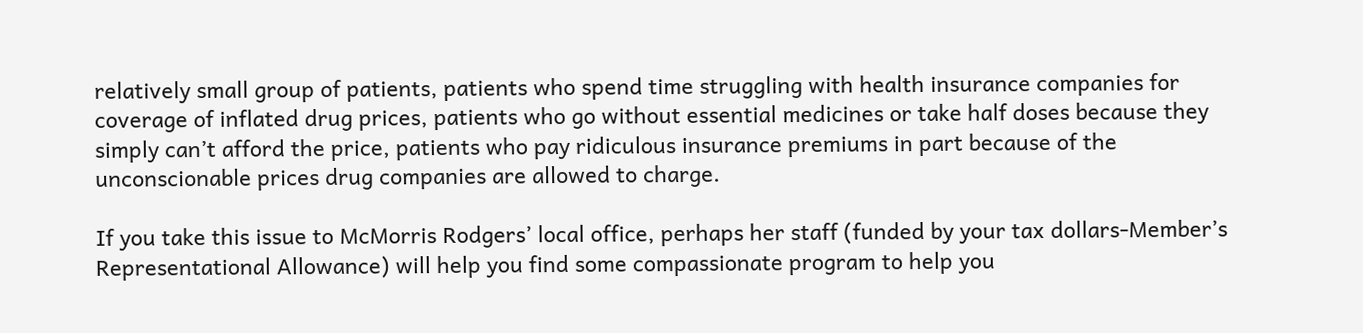relatively small group of patients, patients who spend time struggling with health insurance companies for coverage of inflated drug prices, patients who go without essential medicines or take half doses because they simply can’t afford the price, patients who pay ridiculous insurance premiums in part because of the unconscionable prices drug companies are allowed to charge.

If you take this issue to McMorris Rodgers’ local office, perhaps her staff (funded by your tax dollars-Member’s Representational Allowance) will help you find some compassionate program to help you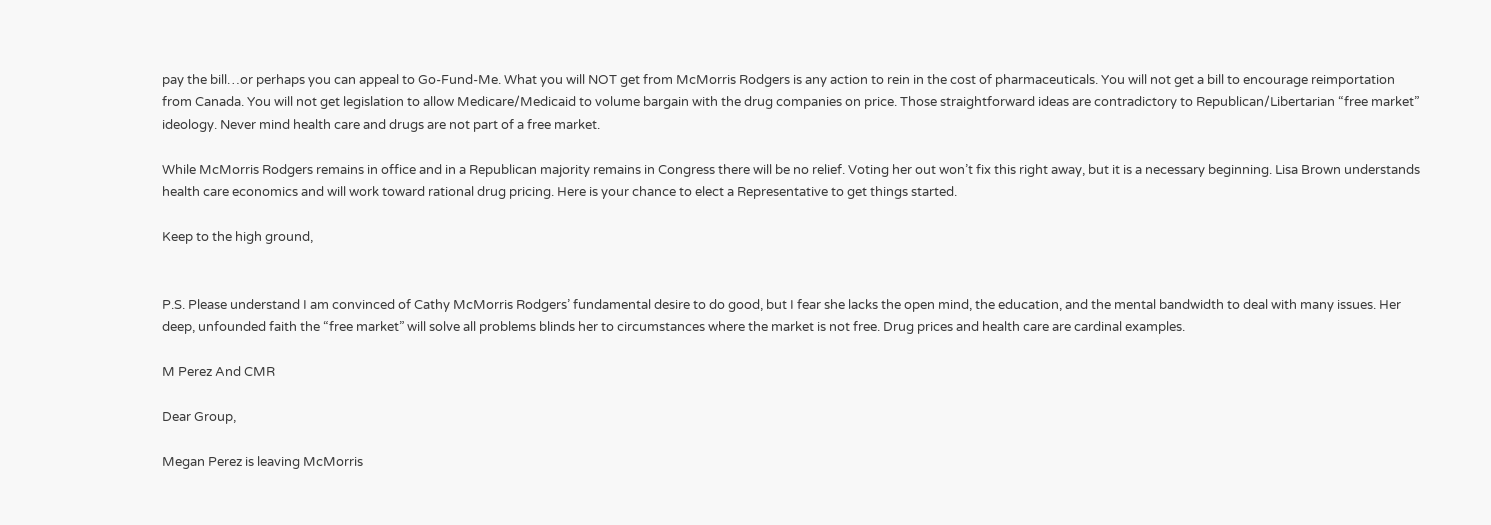pay the bill…or perhaps you can appeal to Go-Fund-Me. What you will NOT get from McMorris Rodgers is any action to rein in the cost of pharmaceuticals. You will not get a bill to encourage reimportation from Canada. You will not get legislation to allow Medicare/Medicaid to volume bargain with the drug companies on price. Those straightforward ideas are contradictory to Republican/Libertarian “free market” ideology. Never mind health care and drugs are not part of a free market.

While McMorris Rodgers remains in office and in a Republican majority remains in Congress there will be no relief. Voting her out won’t fix this right away, but it is a necessary beginning. Lisa Brown understands health care economics and will work toward rational drug pricing. Here is your chance to elect a Representative to get things started.

Keep to the high ground,


P.S. Please understand I am convinced of Cathy McMorris Rodgers’ fundamental desire to do good, but I fear she lacks the open mind, the education, and the mental bandwidth to deal with many issues. Her deep, unfounded faith the “free market” will solve all problems blinds her to circumstances where the market is not free. Drug prices and health care are cardinal examples.

M Perez And CMR

Dear Group,

Megan Perez is leaving McMorris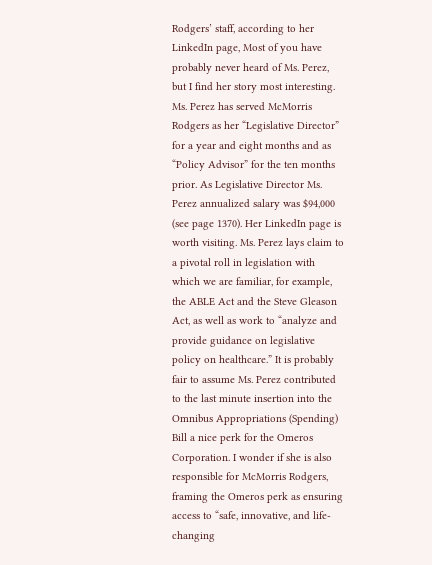Rodgers’ staff, according to her LinkedIn page, Most of you have probably never heard of Ms. Perez, but I find her story most interesting. Ms. Perez has served McMorris Rodgers as her “Legislative Director” for a year and eight months and as “Policy Advisor” for the ten months prior. As Legislative Director Ms. Perez annualized salary was $94,000 (see page 1370). Her LinkedIn page is worth visiting. Ms. Perez lays claim to a pivotal roll in legislation with which we are familiar, for example, the ABLE Act and the Steve Gleason Act, as well as work to “analyze and provide guidance on legislative policy on healthcare.” It is probably fair to assume Ms. Perez contributed to the last minute insertion into the Omnibus Appropriations (Spending) Bill a nice perk for the Omeros Corporation. I wonder if she is also responsible for McMorris Rodgers, framing the Omeros perk as ensuring access to “safe, innovative, and life-changing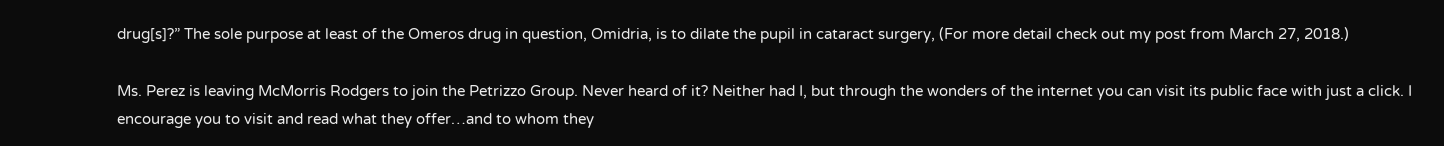drug[s]?” The sole purpose at least of the Omeros drug in question, Omidria, is to dilate the pupil in cataract surgery, (For more detail check out my post from March 27, 2018.)

Ms. Perez is leaving McMorris Rodgers to join the Petrizzo Group. Never heard of it? Neither had I, but through the wonders of the internet you can visit its public face with just a click. I encourage you to visit and read what they offer…and to whom they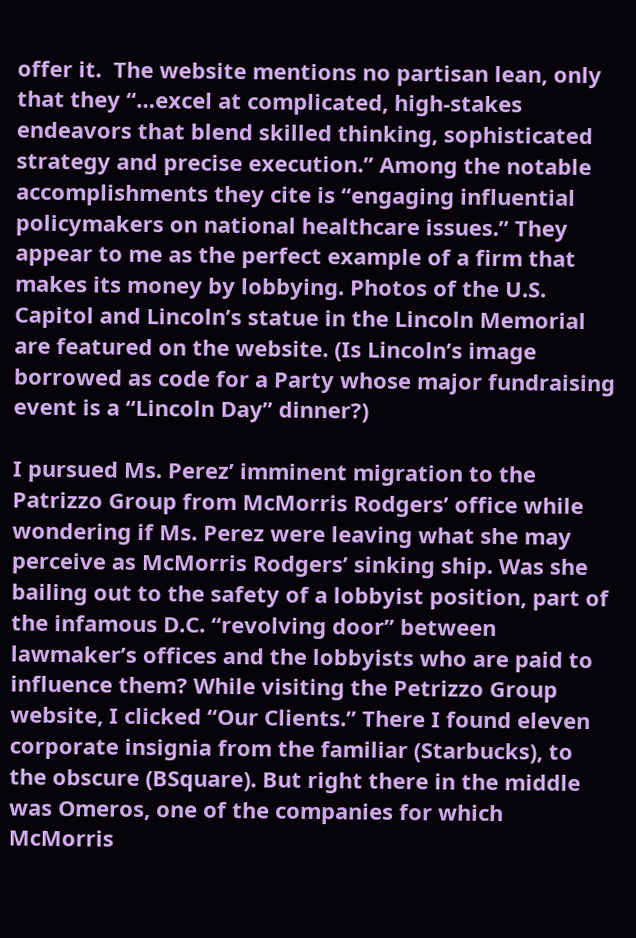offer it.  The website mentions no partisan lean, only that they “…excel at complicated, high-stakes endeavors that blend skilled thinking, sophisticated strategy and precise execution.” Among the notable accomplishments they cite is “engaging influential policymakers on national healthcare issues.” They appear to me as the perfect example of a firm that makes its money by lobbying. Photos of the U.S. Capitol and Lincoln’s statue in the Lincoln Memorial are featured on the website. (Is Lincoln’s image borrowed as code for a Party whose major fundraising event is a “Lincoln Day” dinner?)

I pursued Ms. Perez’ imminent migration to the Patrizzo Group from McMorris Rodgers’ office while wondering if Ms. Perez were leaving what she may perceive as McMorris Rodgers’ sinking ship. Was she bailing out to the safety of a lobbyist position, part of the infamous D.C. “revolving door” between lawmaker’s offices and the lobbyists who are paid to influence them? While visiting the Petrizzo Group website, I clicked “Our Clients.” There I found eleven corporate insignia from the familiar (Starbucks), to the obscure (BSquare). But right there in the middle was Omeros, one of the companies for which McMorris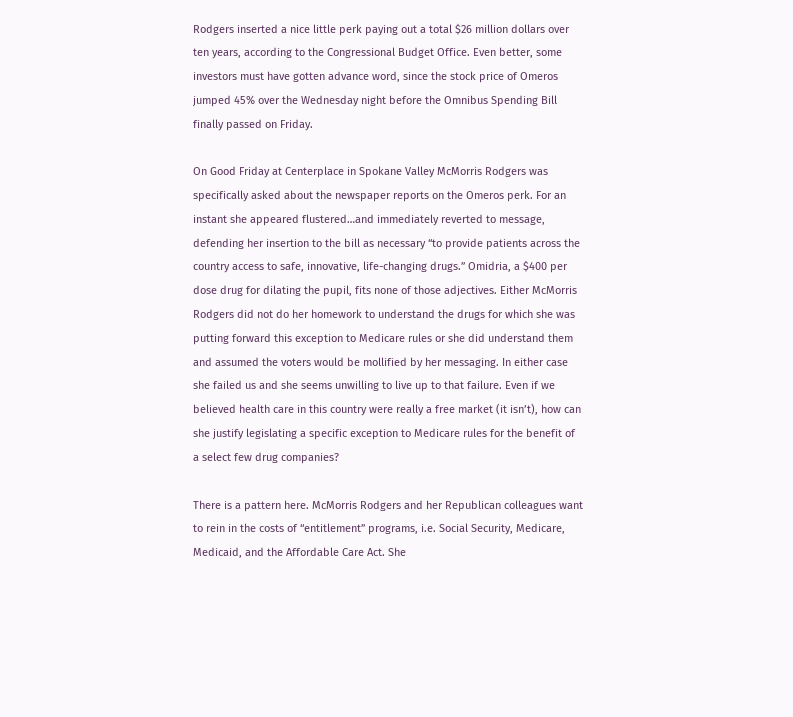Rodgers inserted a nice little perk paying out a total $26 million dollars over ten years, according to the Congressional Budget Office. Even better, some investors must have gotten advance word, since the stock price of Omeros jumped 45% over the Wednesday night before the Omnibus Spending Bill finally passed on Friday.

On Good Friday at Centerplace in Spokane Valley McMorris Rodgers was specifically asked about the newspaper reports on the Omeros perk. For an instant she appeared flustered…and immediately reverted to message, defending her insertion to the bill as necessary “to provide patients across the country access to safe, innovative, life-changing drugs.” Omidria, a $400 per dose drug for dilating the pupil, fits none of those adjectives. Either McMorris Rodgers did not do her homework to understand the drugs for which she was putting forward this exception to Medicare rules or she did understand them and assumed the voters would be mollified by her messaging. In either case she failed us and she seems unwilling to live up to that failure. Even if we believed health care in this country were really a free market (it isn’t), how can she justify legislating a specific exception to Medicare rules for the benefit of a select few drug companies?

There is a pattern here. McMorris Rodgers and her Republican colleagues want to rein in the costs of “entitlement” programs, i.e. Social Security, Medicare, Medicaid, and the Affordable Care Act. She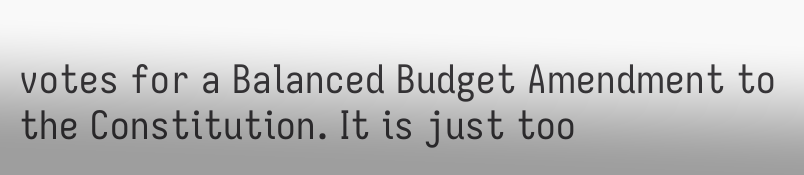votes for a Balanced Budget Amendment to the Constitution. It is just too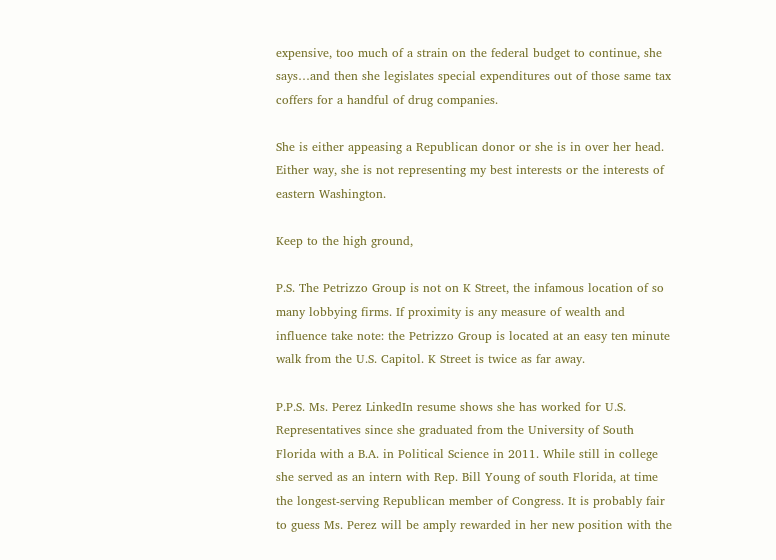expensive, too much of a strain on the federal budget to continue, she says…and then she legislates special expenditures out of those same tax coffers for a handful of drug companies.

She is either appeasing a Republican donor or she is in over her head. Either way, she is not representing my best interests or the interests of eastern Washington.

Keep to the high ground,

P.S. The Petrizzo Group is not on K Street, the infamous location of so many lobbying firms. If proximity is any measure of wealth and influence take note: the Petrizzo Group is located at an easy ten minute walk from the U.S. Capitol. K Street is twice as far away.

P.P.S. Ms. Perez LinkedIn resume shows she has worked for U.S. Representatives since she graduated from the University of South Florida with a B.A. in Political Science in 2011. While still in college she served as an intern with Rep. Bill Young of south Florida, at time the longest-serving Republican member of Congress. It is probably fair to guess Ms. Perez will be amply rewarded in her new position with the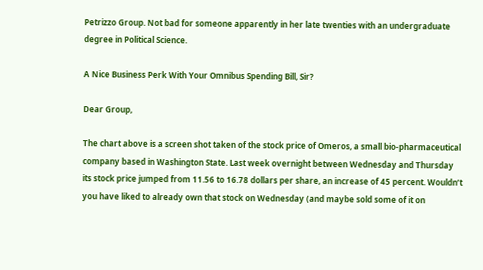Petrizzo Group. Not bad for someone apparently in her late twenties with an undergraduate degree in Political Science.

A Nice Business Perk With Your Omnibus Spending Bill, Sir?

Dear Group,

The chart above is a screen shot taken of the stock price of Omeros, a small bio-pharmaceutical company based in Washington State. Last week overnight between Wednesday and Thursday its stock price jumped from 11.56 to 16.78 dollars per share, an increase of 45 percent. Wouldn’t you have liked to already own that stock on Wednesday (and maybe sold some of it on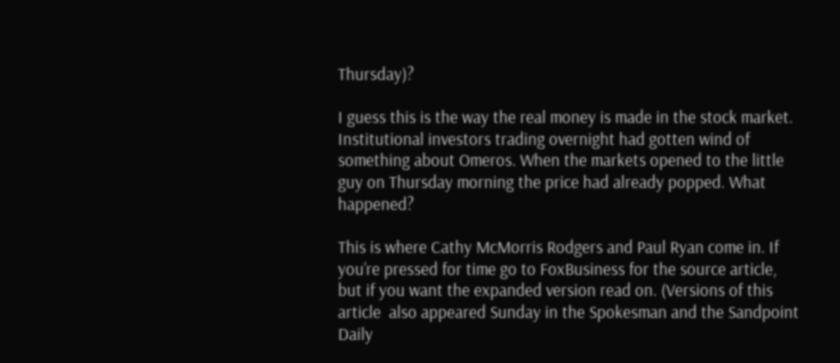Thursday)?

I guess this is the way the real money is made in the stock market. Institutional investors trading overnight had gotten wind of something about Omeros. When the markets opened to the little guy on Thursday morning the price had already popped. What happened?

This is where Cathy McMorris Rodgers and Paul Ryan come in. If you’re pressed for time go to FoxBusiness for the source article, but if you want the expanded version read on. (Versions of this article  also appeared Sunday in the Spokesman and the Sandpoint Daily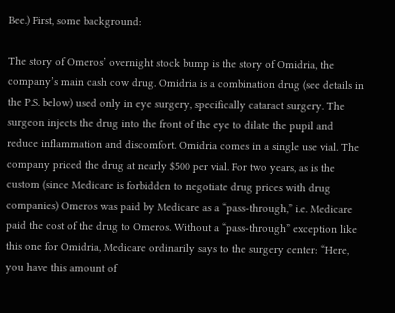Bee.) First, some background:

The story of Omeros’ overnight stock bump is the story of Omidria, the company’s main cash cow drug. Omidria is a combination drug (see details in the P.S. below) used only in eye surgery, specifically cataract surgery. The surgeon injects the drug into the front of the eye to dilate the pupil and reduce inflammation and discomfort. Omidria comes in a single use vial. The company priced the drug at nearly $500 per vial. For two years, as is the custom (since Medicare is forbidden to negotiate drug prices with drug companies) Omeros was paid by Medicare as a “pass-through,” i.e. Medicare paid the cost of the drug to Omeros. Without a “pass-through” exception like this one for Omidria, Medicare ordinarily says to the surgery center: “Here, you have this amount of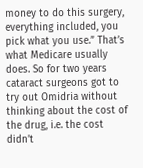money to do this surgery, everything included, you pick what you use.” That’s what Medicare usually does. So for two years cataract surgeons got to try out Omidria without thinking about the cost of the drug, i.e. the cost didn’t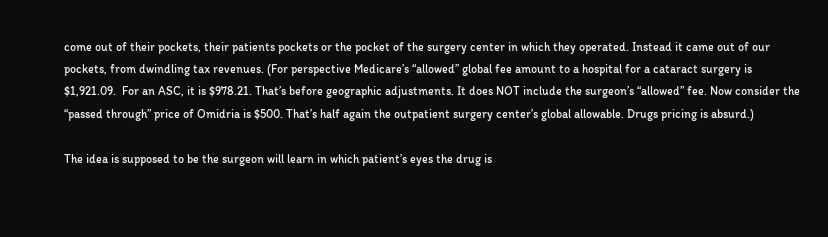come out of their pockets, their patients pockets or the pocket of the surgery center in which they operated. Instead it came out of our pockets, from dwindling tax revenues. (For perspective Medicare’s “allowed” global fee amount to a hospital for a cataract surgery is $1,921.09.  For an ASC, it is $978.21. That’s before geographic adjustments. It does NOT include the surgeon’s “allowed” fee. Now consider the “passed through” price of Omidria is $500. That’s half again the outpatient surgery center’s global allowable. Drugs pricing is absurd.)

The idea is supposed to be the surgeon will learn in which patient’s eyes the drug is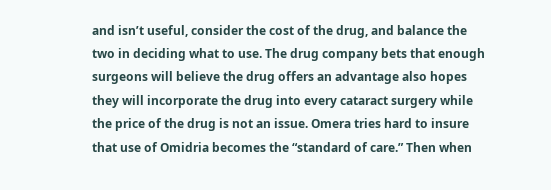and isn’t useful, consider the cost of the drug, and balance the two in deciding what to use. The drug company bets that enough surgeons will believe the drug offers an advantage also hopes they will incorporate the drug into every cataract surgery while the price of the drug is not an issue. Omera tries hard to insure that use of Omidria becomes the “standard of care.” Then when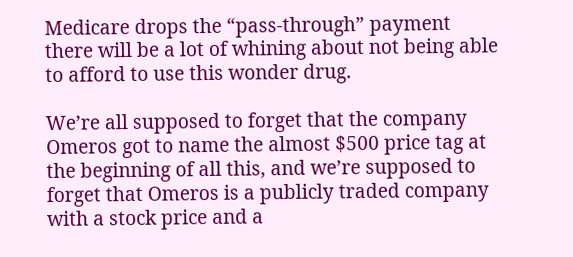Medicare drops the “pass-through” payment there will be a lot of whining about not being able to afford to use this wonder drug.

We’re all supposed to forget that the company Omeros got to name the almost $500 price tag at the beginning of all this, and we’re supposed to forget that Omeros is a publicly traded company with a stock price and a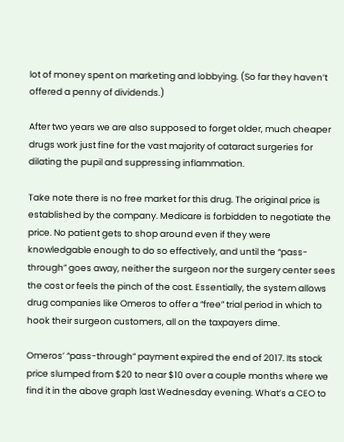lot of money spent on marketing and lobbying. (So far they haven’t offered a penny of dividends.)

After two years we are also supposed to forget older, much cheaper drugs work just fine for the vast majority of cataract surgeries for dilating the pupil and suppressing inflammation.

Take note there is no free market for this drug. The original price is established by the company. Medicare is forbidden to negotiate the price. No patient gets to shop around even if they were knowledgable enough to do so effectively, and until the “pass-through” goes away, neither the surgeon nor the surgery center sees the cost or feels the pinch of the cost. Essentially, the system allows drug companies like Omeros to offer a “free” trial period in which to hook their surgeon customers, all on the taxpayers dime.

Omeros’ “pass-through” payment expired the end of 2017. Its stock price slumped from $20 to near $10 over a couple months where we find it in the above graph last Wednesday evening. What’s a CEO to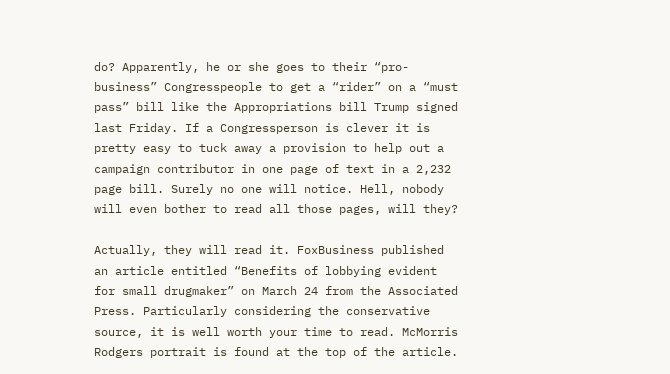do? Apparently, he or she goes to their “pro-business” Congresspeople to get a “rider” on a “must pass” bill like the Appropriations bill Trump signed last Friday. If a Congressperson is clever it is pretty easy to tuck away a provision to help out a campaign contributor in one page of text in a 2,232 page bill. Surely no one will notice. Hell, nobody will even bother to read all those pages, will they?

Actually, they will read it. FoxBusiness published an article entitled “Benefits of lobbying evident for small drugmaker” on March 24 from the Associated Press. Particularly considering the conservative source, it is well worth your time to read. McMorris Rodgers portrait is found at the top of the article.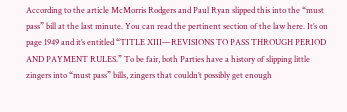According to the article McMorris Rodgers and Paul Ryan slipped this into the “must pass” bill at the last minute. You can read the pertinent section of the law here. It’s on page 1949 and it’s entitled “TITLE XIII—REVISIONS TO PASS THROUGH PERIOD AND PAYMENT RULES.” To be fair, both Parties have a history of slipping little zingers into “must pass” bills, zingers that couldn’t possibly get enough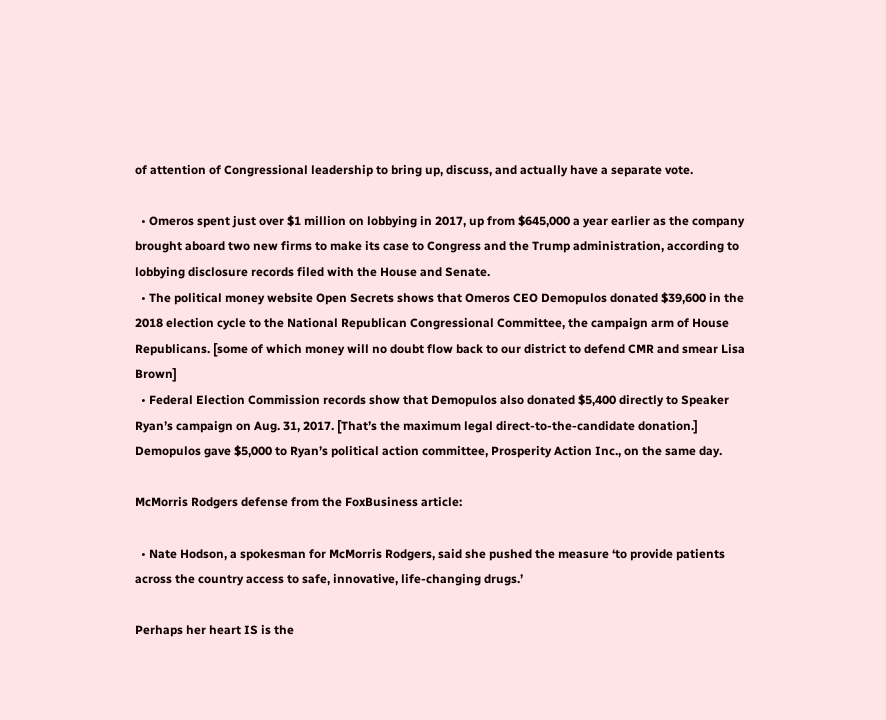of attention of Congressional leadership to bring up, discuss, and actually have a separate vote.

  • Omeros spent just over $1 million on lobbying in 2017, up from $645,000 a year earlier as the company brought aboard two new firms to make its case to Congress and the Trump administration, according to lobbying disclosure records filed with the House and Senate.
  • The political money website Open Secrets shows that Omeros CEO Demopulos donated $39,600 in the 2018 election cycle to the National Republican Congressional Committee, the campaign arm of House Republicans. [some of which money will no doubt flow back to our district to defend CMR and smear Lisa Brown]
  • Federal Election Commission records show that Demopulos also donated $5,400 directly to Speaker Ryan’s campaign on Aug. 31, 2017. [That’s the maximum legal direct-to-the-candidate donation.] Demopulos gave $5,000 to Ryan’s political action committee, Prosperity Action Inc., on the same day.

McMorris Rodgers defense from the FoxBusiness article:

  • Nate Hodson, a spokesman for McMorris Rodgers, said she pushed the measure ‘to provide patients across the country access to safe, innovative, life-changing drugs.’

Perhaps her heart IS is the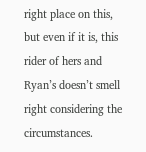right place on this, but even if it is, this rider of hers and Ryan’s doesn’t smell right considering the circumstances.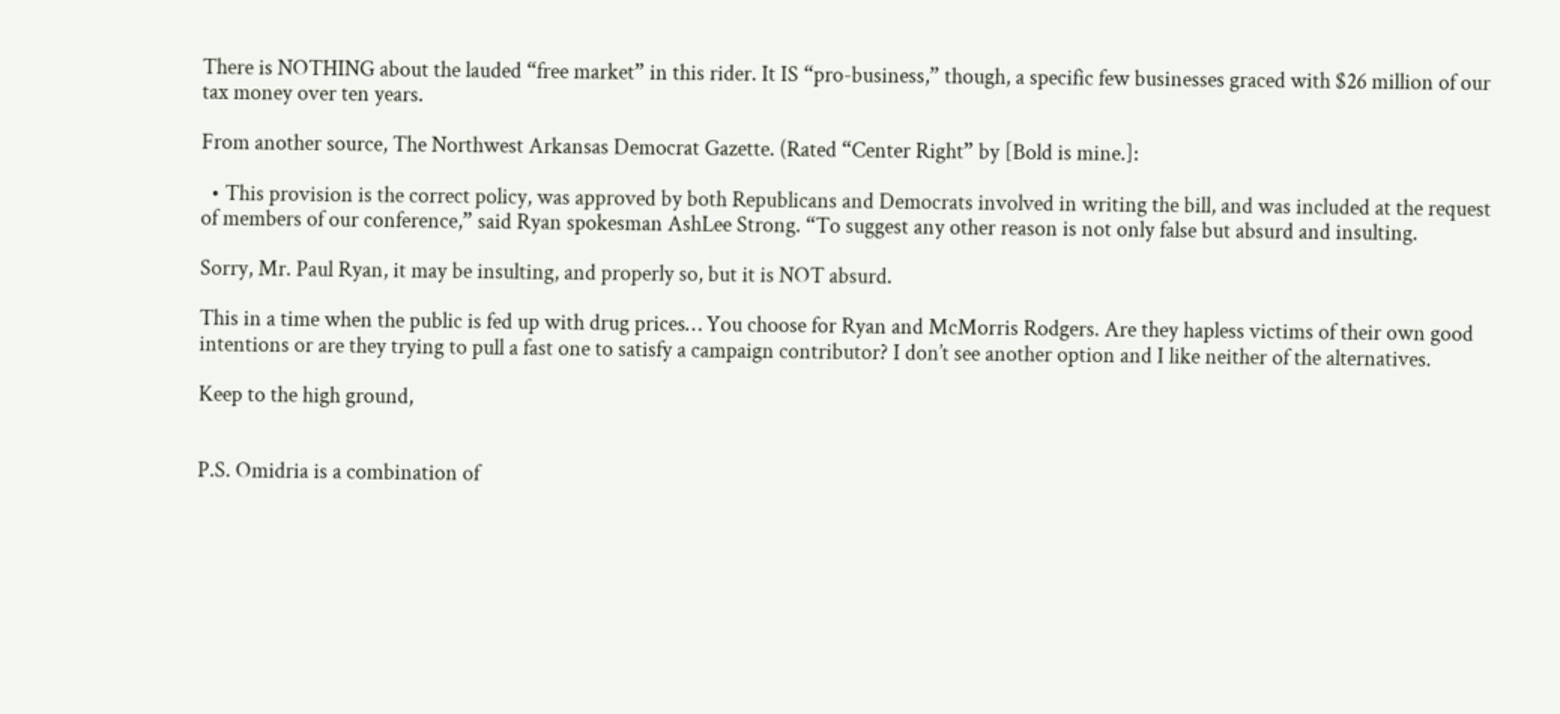There is NOTHING about the lauded “free market” in this rider. It IS “pro-business,” though, a specific few businesses graced with $26 million of our tax money over ten years.

From another source, The Northwest Arkansas Democrat Gazette. (Rated “Center Right” by [Bold is mine.]:

  • This provision is the correct policy, was approved by both Republicans and Democrats involved in writing the bill, and was included at the request of members of our conference,” said Ryan spokesman AshLee Strong. “To suggest any other reason is not only false but absurd and insulting.

Sorry, Mr. Paul Ryan, it may be insulting, and properly so, but it is NOT absurd.

This in a time when the public is fed up with drug prices… You choose for Ryan and McMorris Rodgers. Are they hapless victims of their own good intentions or are they trying to pull a fast one to satisfy a campaign contributor? I don’t see another option and I like neither of the alternatives.

Keep to the high ground,


P.S. Omidria is a combination of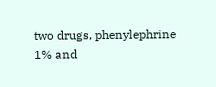two drugs, phenylephrine 1% and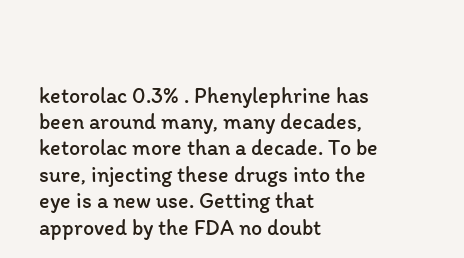ketorolac 0.3% . Phenylephrine has been around many, many decades, ketorolac more than a decade. To be sure, injecting these drugs into the eye is a new use. Getting that approved by the FDA no doubt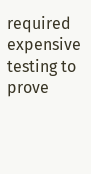required expensive testing to prove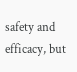safety and efficacy, but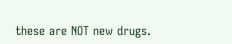these are NOT new drugs.